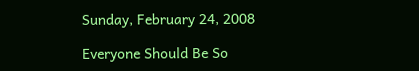Sunday, February 24, 2008

Everyone Should Be So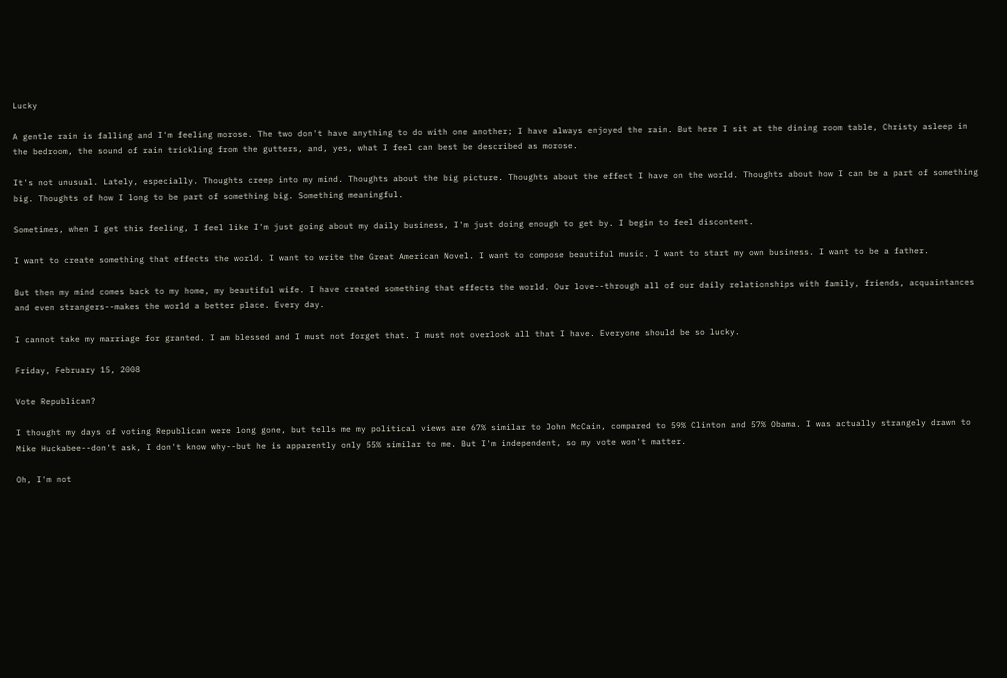Lucky

A gentle rain is falling and I'm feeling morose. The two don't have anything to do with one another; I have always enjoyed the rain. But here I sit at the dining room table, Christy asleep in the bedroom, the sound of rain trickling from the gutters, and, yes, what I feel can best be described as morose.

It's not unusual. Lately, especially. Thoughts creep into my mind. Thoughts about the big picture. Thoughts about the effect I have on the world. Thoughts about how I can be a part of something big. Thoughts of how I long to be part of something big. Something meaningful.

Sometimes, when I get this feeling, I feel like I'm just going about my daily business, I'm just doing enough to get by. I begin to feel discontent.

I want to create something that effects the world. I want to write the Great American Novel. I want to compose beautiful music. I want to start my own business. I want to be a father.

But then my mind comes back to my home, my beautiful wife. I have created something that effects the world. Our love--through all of our daily relationships with family, friends, acquaintances and even strangers--makes the world a better place. Every day.

I cannot take my marriage for granted. I am blessed and I must not forget that. I must not overlook all that I have. Everyone should be so lucky.

Friday, February 15, 2008

Vote Republican?

I thought my days of voting Republican were long gone, but tells me my political views are 67% similar to John McCain, compared to 59% Clinton and 57% Obama. I was actually strangely drawn to Mike Huckabee--don't ask, I don't know why--but he is apparently only 55% similar to me. But I'm independent, so my vote won't matter.

Oh, I'm not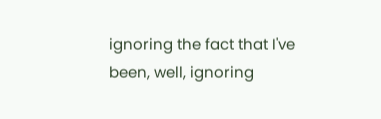ignoring the fact that I've been, well, ignoring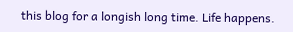this blog for a longish long time. Life happens.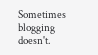Sometimes blogging doesn't.